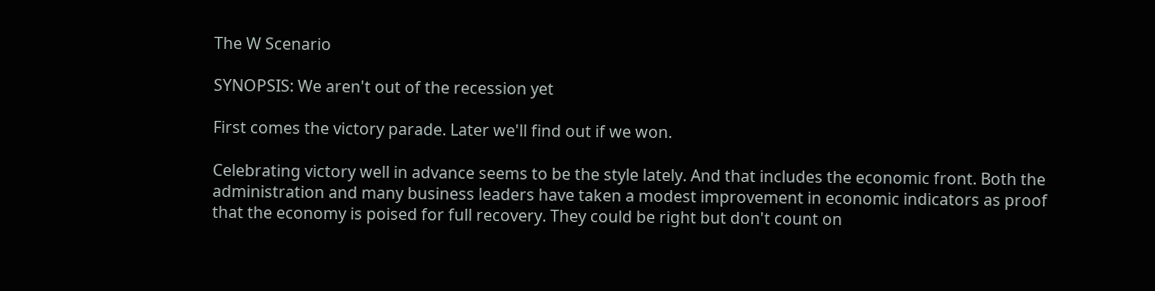The W Scenario

SYNOPSIS: We aren't out of the recession yet

First comes the victory parade. Later we'll find out if we won.

Celebrating victory well in advance seems to be the style lately. And that includes the economic front. Both the administration and many business leaders have taken a modest improvement in economic indicators as proof that the economy is poised for full recovery. They could be right but don't count on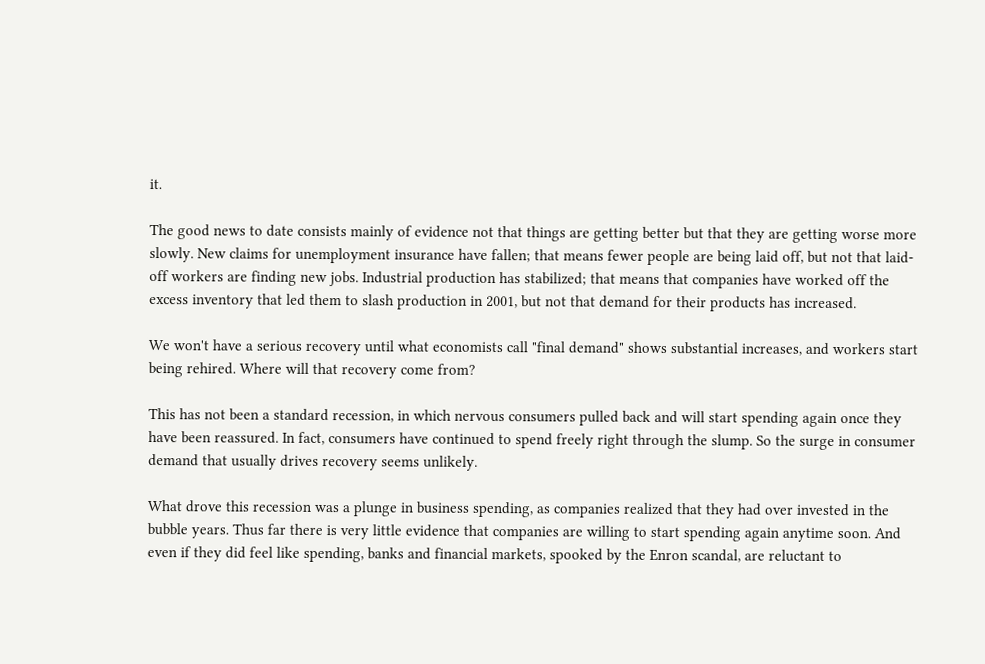it.

The good news to date consists mainly of evidence not that things are getting better but that they are getting worse more slowly. New claims for unemployment insurance have fallen; that means fewer people are being laid off, but not that laid-off workers are finding new jobs. Industrial production has stabilized; that means that companies have worked off the excess inventory that led them to slash production in 2001, but not that demand for their products has increased.

We won't have a serious recovery until what economists call "final demand" shows substantial increases, and workers start being rehired. Where will that recovery come from?

This has not been a standard recession, in which nervous consumers pulled back and will start spending again once they have been reassured. In fact, consumers have continued to spend freely right through the slump. So the surge in consumer demand that usually drives recovery seems unlikely.

What drove this recession was a plunge in business spending, as companies realized that they had over invested in the bubble years. Thus far there is very little evidence that companies are willing to start spending again anytime soon. And even if they did feel like spending, banks and financial markets, spooked by the Enron scandal, are reluctant to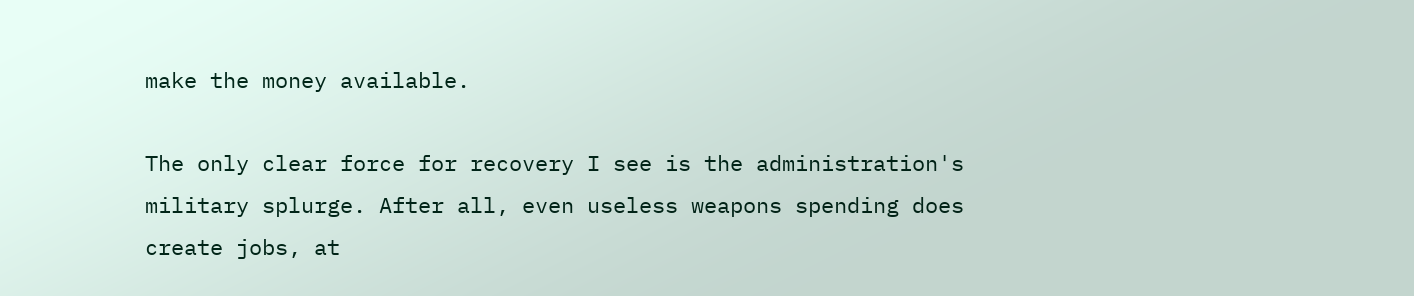make the money available.

The only clear force for recovery I see is the administration's military splurge. After all, even useless weapons spending does create jobs, at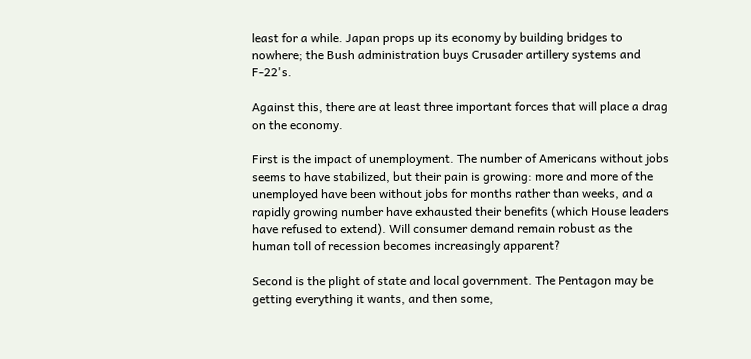least for a while. Japan props up its economy by building bridges to nowhere; the Bush administration buys Crusader artillery systems and F-22's.

Against this, there are at least three important forces that will place a drag on the economy.

First is the impact of unemployment. The number of Americans without jobs seems to have stabilized, but their pain is growing: more and more of the unemployed have been without jobs for months rather than weeks, and a rapidly growing number have exhausted their benefits (which House leaders have refused to extend). Will consumer demand remain robust as the human toll of recession becomes increasingly apparent?

Second is the plight of state and local government. The Pentagon may be getting everything it wants, and then some,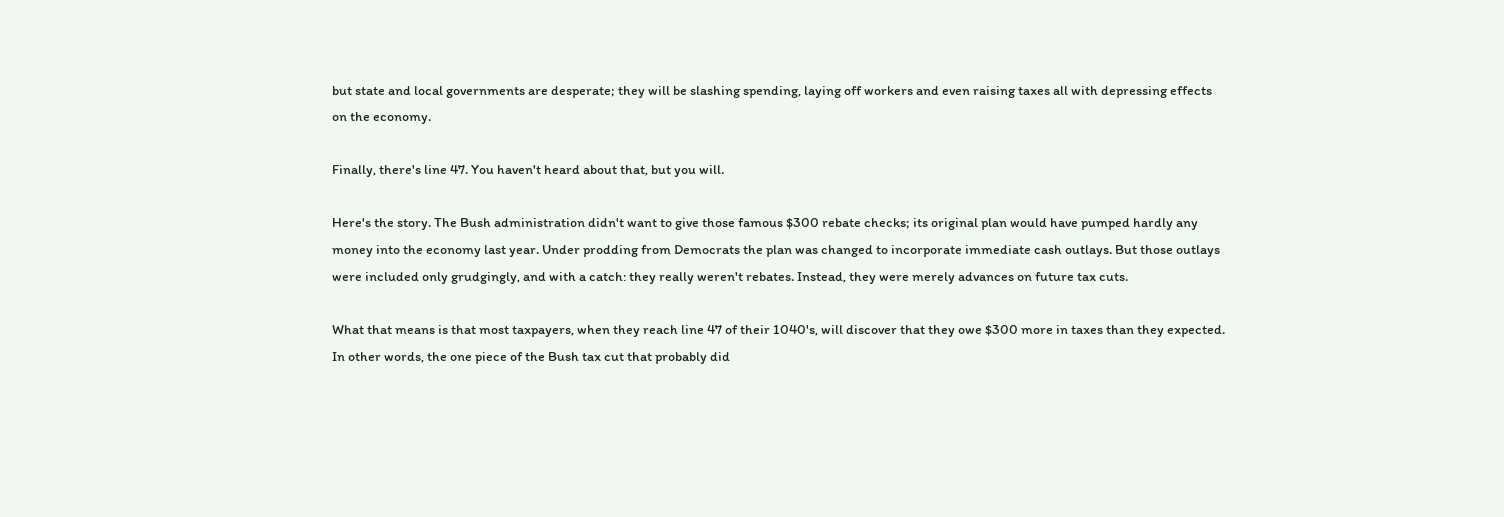but state and local governments are desperate; they will be slashing spending, laying off workers and even raising taxes all with depressing effects on the economy.

Finally, there's line 47. You haven't heard about that, but you will.

Here's the story. The Bush administration didn't want to give those famous $300 rebate checks; its original plan would have pumped hardly any money into the economy last year. Under prodding from Democrats the plan was changed to incorporate immediate cash outlays. But those outlays were included only grudgingly, and with a catch: they really weren't rebates. Instead, they were merely advances on future tax cuts.

What that means is that most taxpayers, when they reach line 47 of their 1040's, will discover that they owe $300 more in taxes than they expected. In other words, the one piece of the Bush tax cut that probably did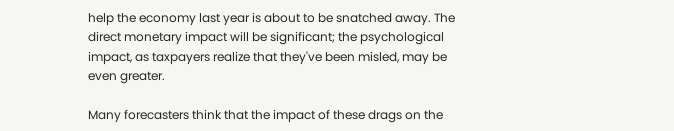help the economy last year is about to be snatched away. The direct monetary impact will be significant; the psychological impact, as taxpayers realize that they've been misled, may be even greater.

Many forecasters think that the impact of these drags on the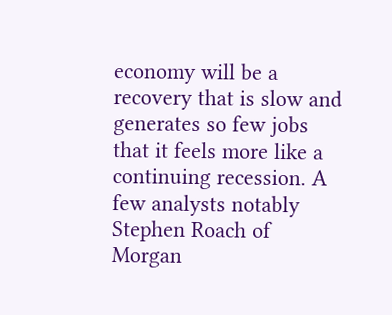economy will be a recovery that is slow and generates so few jobs that it feels more like a continuing recession. A few analysts notably Stephen Roach of Morgan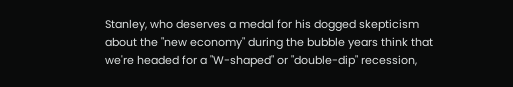Stanley, who deserves a medal for his dogged skepticism about the "new economy" during the bubble years think that we're headed for a "W-shaped" or "double-dip" recession,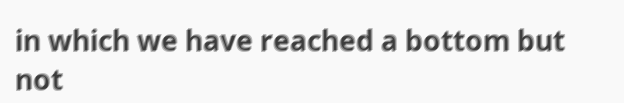in which we have reached a bottom but not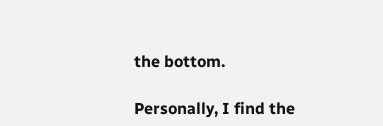the bottom.

Personally, I find the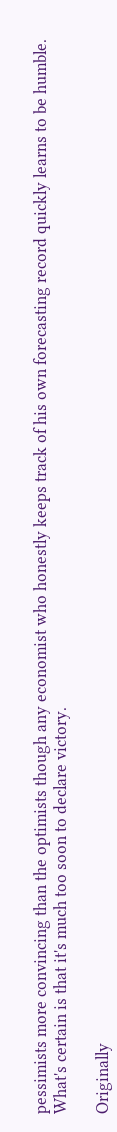pessimists more convincing than the optimists though any economist who honestly keeps track of his own forecasting record quickly learns to be humble. What's certain is that it's much too soon to declare victory.

Originally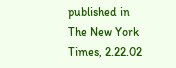published in The New York Times, 2.22.02